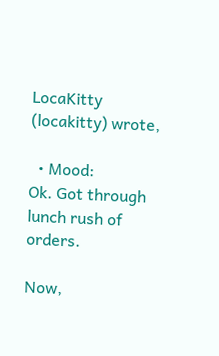LocaKitty (locakitty) wrote,

  • Mood:
Ok. Got through lunch rush of orders.

Now,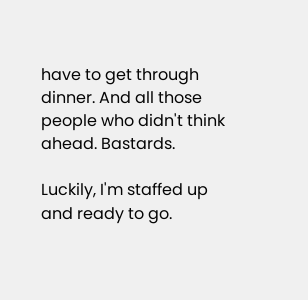have to get through dinner. And all those people who didn't think ahead. Bastards.

Luckily, I'm staffed up and ready to go.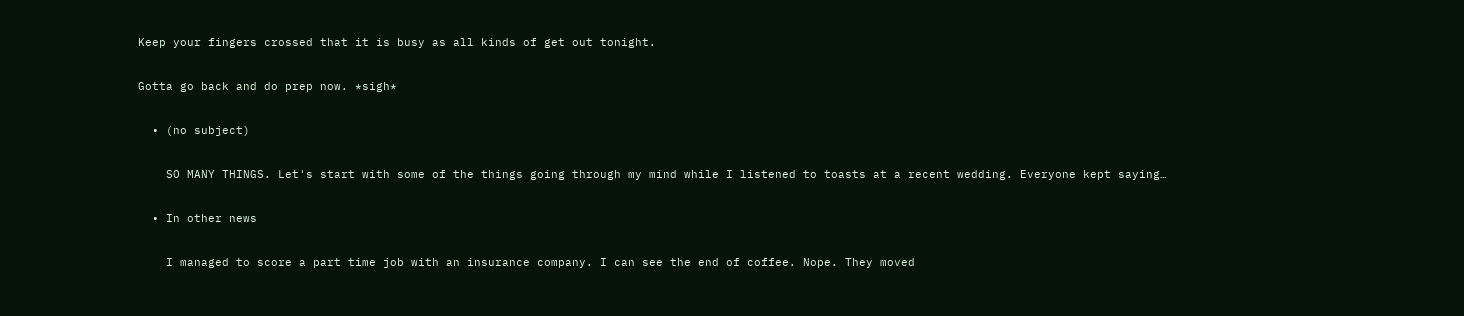Keep your fingers crossed that it is busy as all kinds of get out tonight.

Gotta go back and do prep now. *sigh*

  • (no subject)

    SO MANY THINGS. Let's start with some of the things going through my mind while I listened to toasts at a recent wedding. Everyone kept saying…

  • In other news

    I managed to score a part time job with an insurance company. I can see the end of coffee. Nope. They moved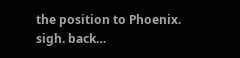the position to Phoenix. sigh. back…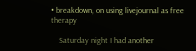• breakdown, on using livejournal as free therapy

    Saturday night I had another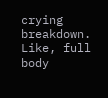crying breakdown. Like, full body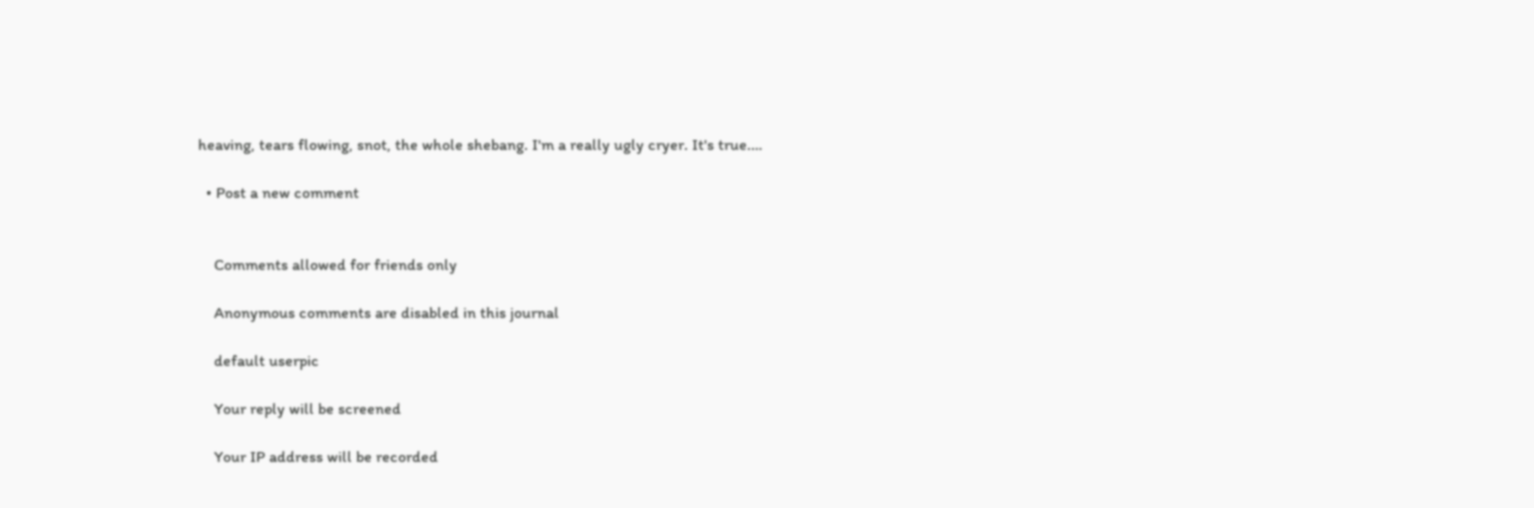heaving, tears flowing, snot, the whole shebang. I'm a really ugly cryer. It's true.…

  • Post a new comment


    Comments allowed for friends only

    Anonymous comments are disabled in this journal

    default userpic

    Your reply will be screened

    Your IP address will be recorded